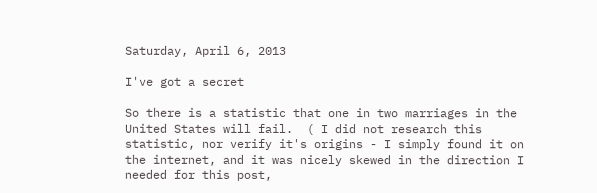Saturday, April 6, 2013

I've got a secret

So there is a statistic that one in two marriages in the United States will fail.  ( I did not research this statistic, nor verify it's origins - I simply found it on the internet, and it was nicely skewed in the direction I needed for this post,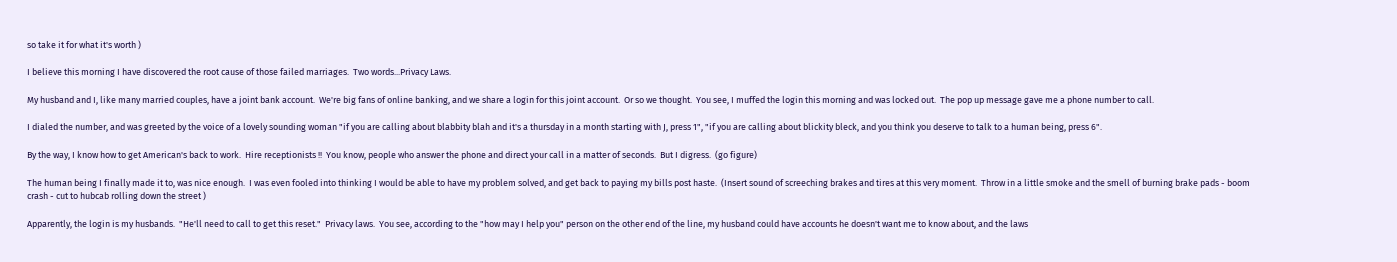so take it for what it's worth )

I believe this morning I have discovered the root cause of those failed marriages.  Two words...Privacy Laws.

My husband and I, like many married couples, have a joint bank account.  We're big fans of online banking, and we share a login for this joint account.  Or so we thought.  You see, I muffed the login this morning and was locked out.  The pop up message gave me a phone number to call.

I dialed the number, and was greeted by the voice of a lovely sounding woman "if you are calling about blabbity blah and it's a thursday in a month starting with J, press 1", "if you are calling about blickity bleck, and you think you deserve to talk to a human being, press 6".

By the way, I know how to get American's back to work.  Hire receptionists !!  You know, people who answer the phone and direct your call in a matter of seconds.  But I digress.  (go figure)

The human being I finally made it to, was nice enough.  I was even fooled into thinking I would be able to have my problem solved, and get back to paying my bills post haste.  (Insert sound of screeching brakes and tires at this very moment.  Throw in a little smoke and the smell of burning brake pads - boom crash - cut to hubcab rolling down the street )

Apparently, the login is my husbands.  "He'll need to call to get this reset."  Privacy laws.  You see, according to the "how may I help you" person on the other end of the line, my husband could have accounts he doesn't want me to know about, and the laws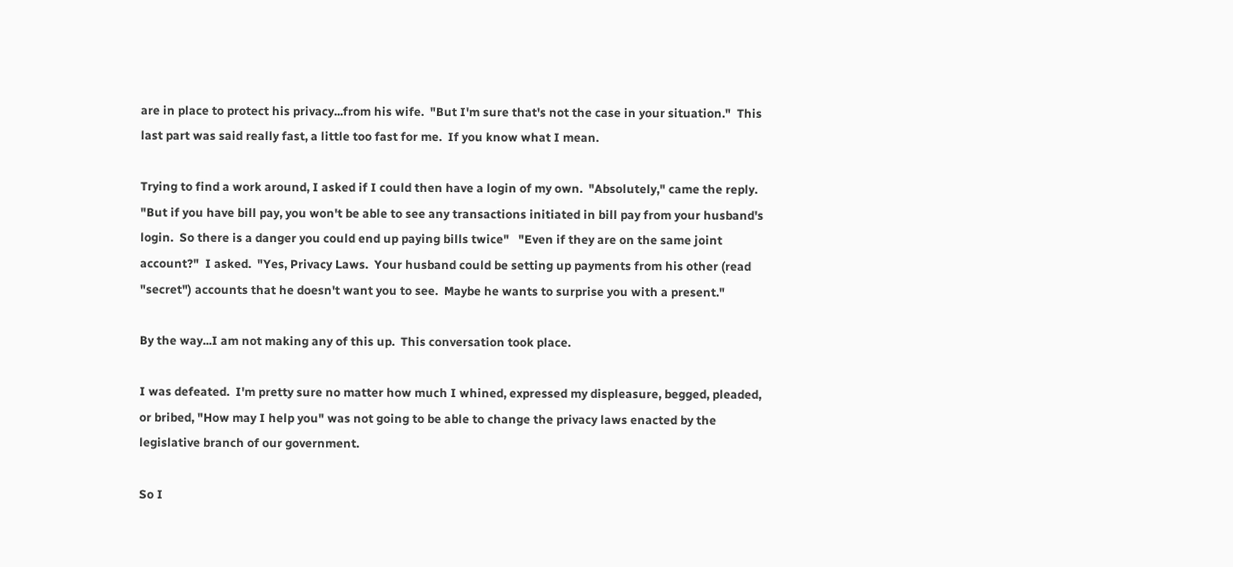are in place to protect his privacy...from his wife.  "But I'm sure that's not the case in your situation."  This last part was said really fast, a little too fast for me.  If you know what I mean.

Trying to find a work around, I asked if I could then have a login of my own.  "Absolutely," came the reply.  "But if you have bill pay, you won't be able to see any transactions initiated in bill pay from your husband's login.  So there is a danger you could end up paying bills twice"   "Even if they are on the same joint account?"  I asked.  "Yes, Privacy Laws.  Your husband could be setting up payments from his other (read "secret") accounts that he doesn't want you to see.  Maybe he wants to surprise you with a present."

By the way...I am not making any of this up.  This conversation took place.

I was defeated.  I'm pretty sure no matter how much I whined, expressed my displeasure, begged, pleaded, or bribed, "How may I help you" was not going to be able to change the privacy laws enacted by the legislative branch of our government.

So I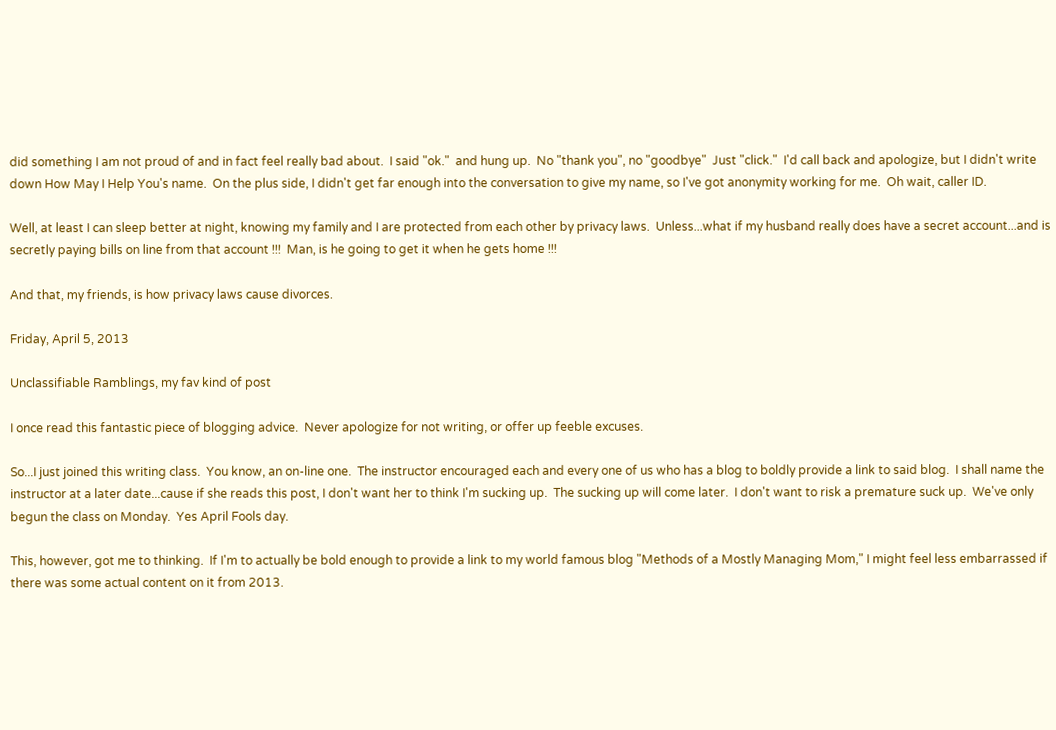did something I am not proud of and in fact feel really bad about.  I said "ok."  and hung up.  No "thank you", no "goodbye"  Just "click."  I'd call back and apologize, but I didn't write down How May I Help You's name.  On the plus side, I didn't get far enough into the conversation to give my name, so I've got anonymity working for me.  Oh wait, caller ID.

Well, at least I can sleep better at night, knowing my family and I are protected from each other by privacy laws.  Unless...what if my husband really does have a secret account...and is secretly paying bills on line from that account !!!  Man, is he going to get it when he gets home !!!

And that, my friends, is how privacy laws cause divorces.

Friday, April 5, 2013

Unclassifiable Ramblings, my fav kind of post

I once read this fantastic piece of blogging advice.  Never apologize for not writing, or offer up feeble excuses.

So...I just joined this writing class.  You know, an on-line one.  The instructor encouraged each and every one of us who has a blog to boldly provide a link to said blog.  I shall name the instructor at a later date...cause if she reads this post, I don't want her to think I'm sucking up.  The sucking up will come later.  I don't want to risk a premature suck up.  We've only begun the class on Monday.  Yes April Fools day.

This, however, got me to thinking.  If I'm to actually be bold enough to provide a link to my world famous blog "Methods of a Mostly Managing Mom," I might feel less embarrassed if there was some actual content on it from 2013.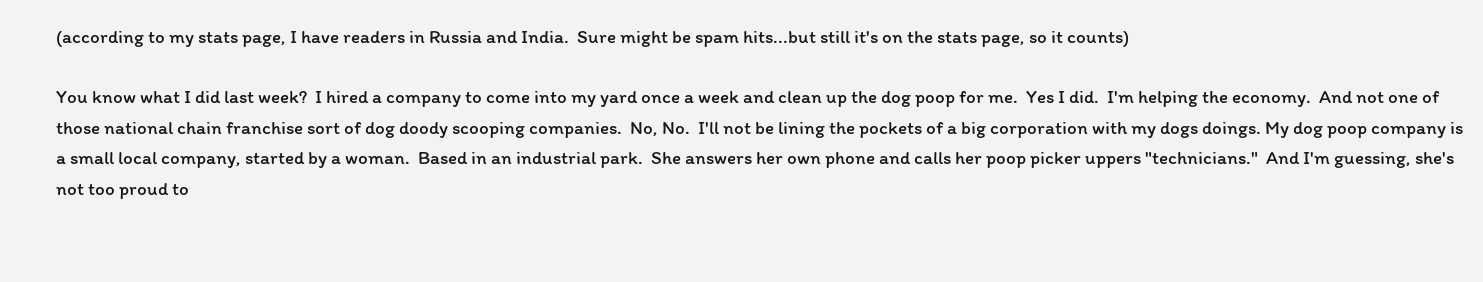(according to my stats page, I have readers in Russia and India.  Sure might be spam hits...but still it's on the stats page, so it counts)

You know what I did last week?  I hired a company to come into my yard once a week and clean up the dog poop for me.  Yes I did.  I'm helping the economy.  And not one of those national chain franchise sort of dog doody scooping companies.  No, No.  I'll not be lining the pockets of a big corporation with my dogs doings. My dog poop company is a small local company, started by a woman.  Based in an industrial park.  She answers her own phone and calls her poop picker uppers "technicians."  And I'm guessing, she's not too proud to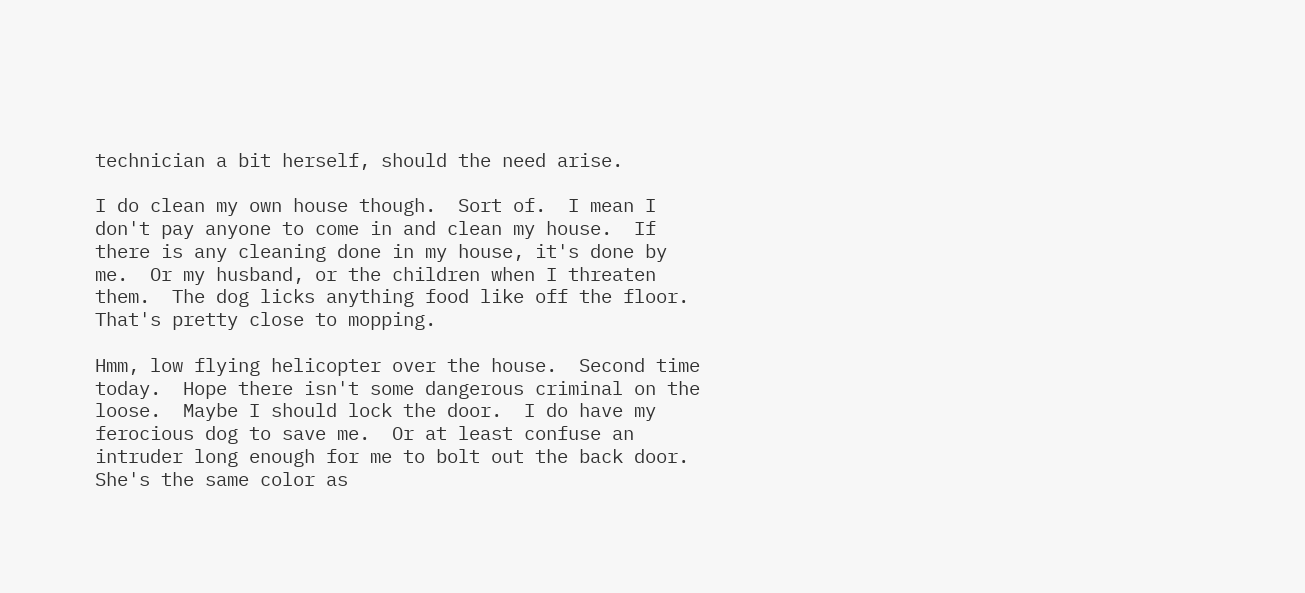technician a bit herself, should the need arise.

I do clean my own house though.  Sort of.  I mean I don't pay anyone to come in and clean my house.  If there is any cleaning done in my house, it's done by me.  Or my husband, or the children when I threaten them.  The dog licks anything food like off the floor.  That's pretty close to mopping.

Hmm, low flying helicopter over the house.  Second time today.  Hope there isn't some dangerous criminal on the loose.  Maybe I should lock the door.  I do have my ferocious dog to save me.  Or at least confuse an intruder long enough for me to bolt out the back door.  She's the same color as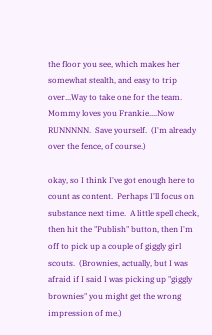the floor you see, which makes her somewhat stealth, and easy to trip over...Way to take one for the team.  Mommy loves you Frankie....Now RUNNNNN.  Save yourself.  (I'm already over the fence, of course.)

okay, so I think I've got enough here to count as content.  Perhaps I'll focus on substance next time.  A little spell check, then hit the "Publish" button, then I'm off to pick up a couple of giggly girl scouts.  (Brownies, actually, but I was afraid if I said I was picking up "giggly brownies" you might get the wrong impression of me.)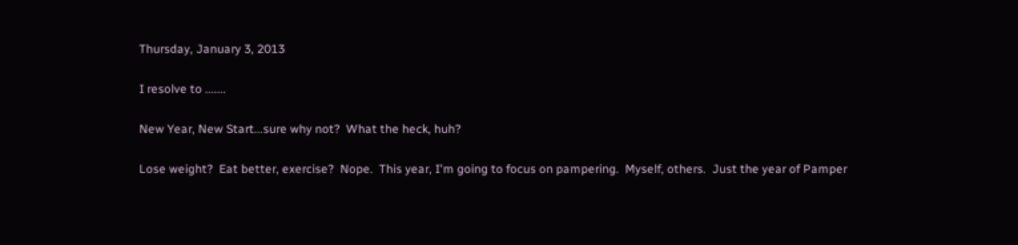Thursday, January 3, 2013

I resolve to .......

New Year, New Start...sure why not?  What the heck, huh?

Lose weight?  Eat better, exercise?  Nope.  This year, I'm going to focus on pampering.  Myself, others.  Just the year of Pamper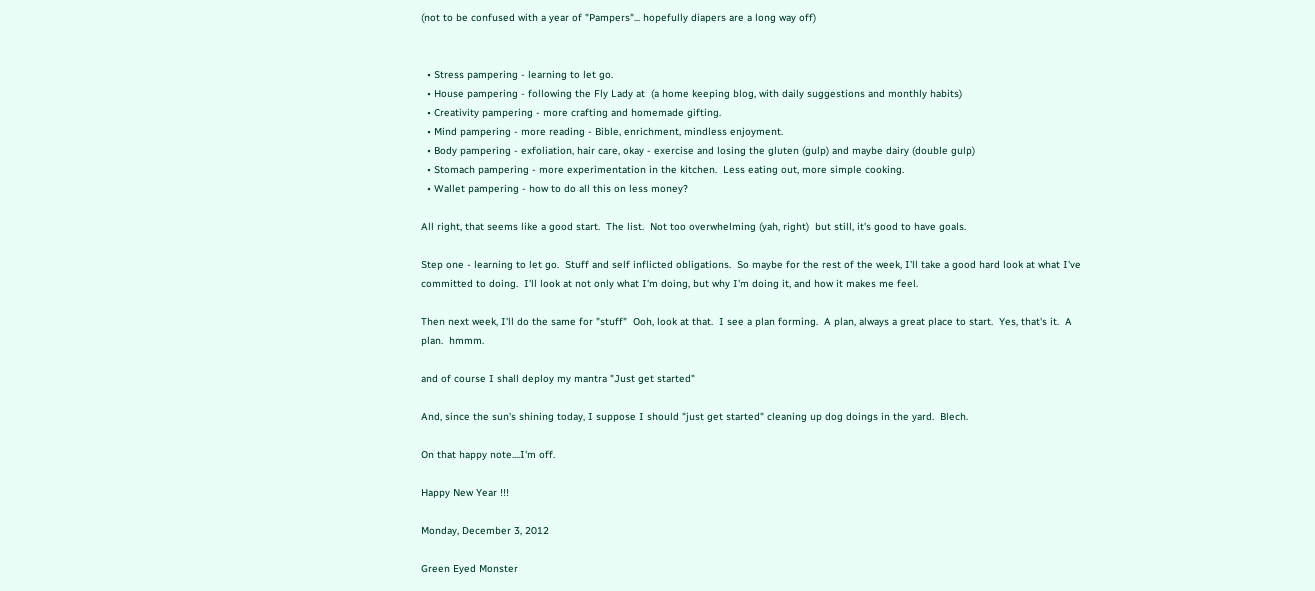(not to be confused with a year of "Pampers"... hopefully diapers are a long way off)


  • Stress pampering - learning to let go.
  • House pampering - following the Fly Lady at  (a home keeping blog, with daily suggestions and monthly habits)
  • Creativity pampering - more crafting and homemade gifting.
  • Mind pampering - more reading - Bible, enrichment, mindless enjoyment.
  • Body pampering - exfoliation, hair care, okay - exercise and losing the gluten (gulp) and maybe dairy (double gulp)
  • Stomach pampering - more experimentation in the kitchen.  Less eating out, more simple cooking.
  • Wallet pampering - how to do all this on less money?

All right, that seems like a good start.  The list.  Not too overwhelming (yah, right)  but still, it's good to have goals.

Step one - learning to let go.  Stuff and self inflicted obligations.  So maybe for the rest of the week, I'll take a good hard look at what I've committed to doing.  I'll look at not only what I'm doing, but why I'm doing it, and how it makes me feel.

Then next week, I'll do the same for "stuff"  Ooh, look at that.  I see a plan forming.  A plan, always a great place to start.  Yes, that's it.  A plan.  hmmm.

and of course I shall deploy my mantra "Just get started"

And, since the sun's shining today, I suppose I should "just get started" cleaning up dog doings in the yard.  Blech.

On that happy note....I'm off.

Happy New Year !!!

Monday, December 3, 2012

Green Eyed Monster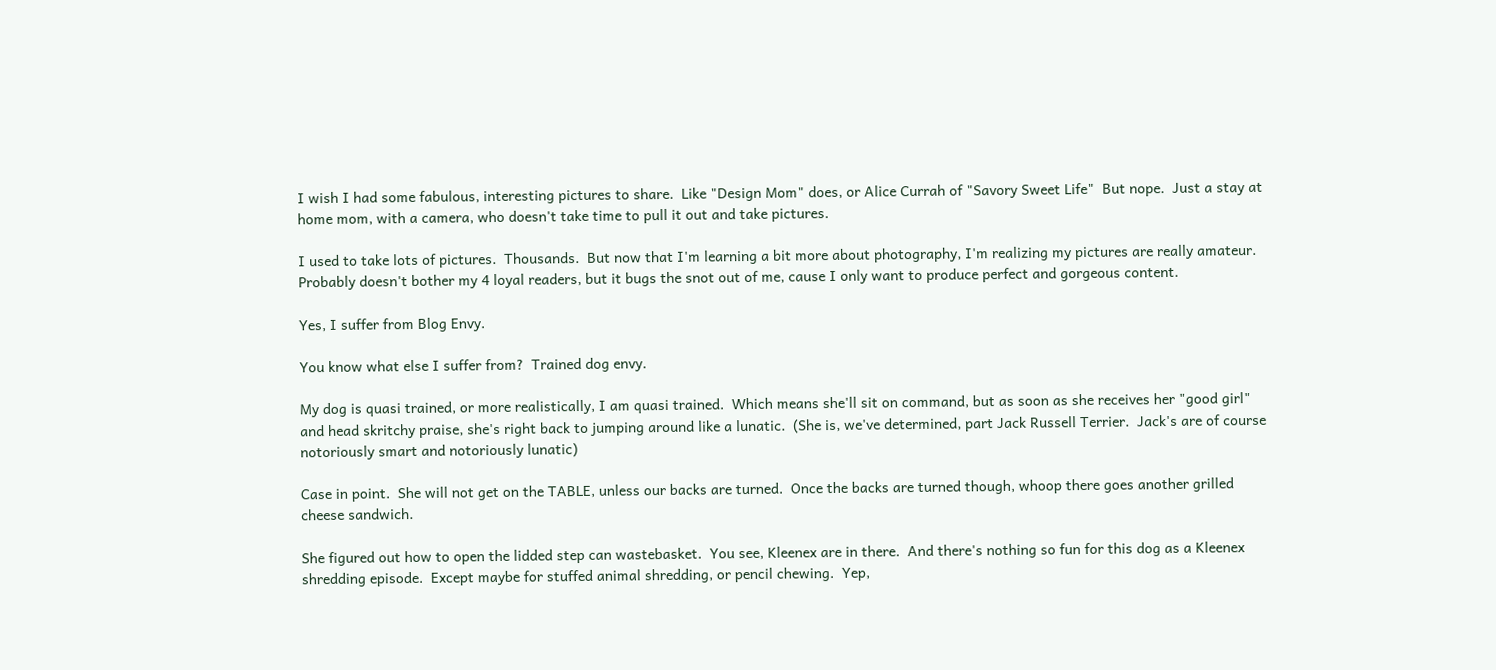I wish I had some fabulous, interesting pictures to share.  Like "Design Mom" does, or Alice Currah of "Savory Sweet Life"  But nope.  Just a stay at home mom, with a camera, who doesn't take time to pull it out and take pictures.

I used to take lots of pictures.  Thousands.  But now that I'm learning a bit more about photography, I'm realizing my pictures are really amateur.  Probably doesn't bother my 4 loyal readers, but it bugs the snot out of me, cause I only want to produce perfect and gorgeous content.

Yes, I suffer from Blog Envy.

You know what else I suffer from?  Trained dog envy.

My dog is quasi trained, or more realistically, I am quasi trained.  Which means she'll sit on command, but as soon as she receives her "good girl" and head skritchy praise, she's right back to jumping around like a lunatic.  (She is, we've determined, part Jack Russell Terrier.  Jack's are of course notoriously smart and notoriously lunatic)

Case in point.  She will not get on the TABLE, unless our backs are turned.  Once the backs are turned though, whoop there goes another grilled cheese sandwich.

She figured out how to open the lidded step can wastebasket.  You see, Kleenex are in there.  And there's nothing so fun for this dog as a Kleenex shredding episode.  Except maybe for stuffed animal shredding, or pencil chewing.  Yep,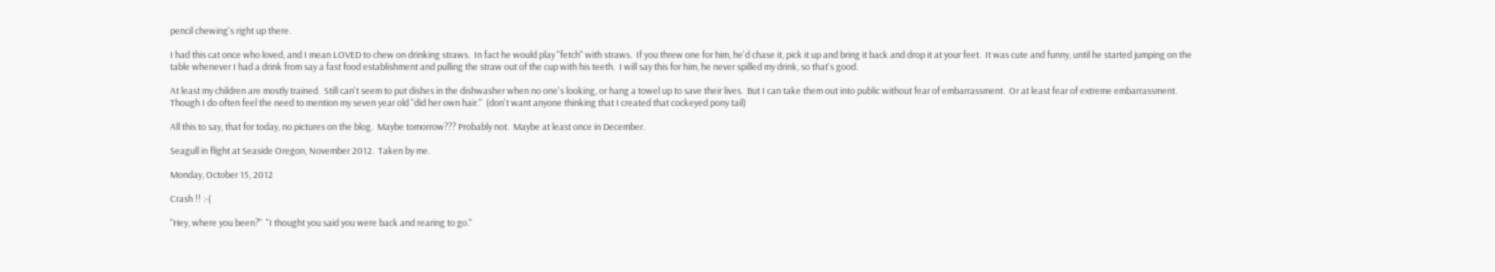pencil chewing's right up there.

I had this cat once who loved, and I mean LOVED to chew on drinking straws.  In fact he would play "fetch" with straws.  If you threw one for him, he'd chase it, pick it up and bring it back and drop it at your feet.  It was cute and funny, until he started jumping on the table whenever I had a drink from say a fast food establishment and pulling the straw out of the cup with his teeth.  I will say this for him, he never spilled my drink, so that's good.

At least my children are mostly trained.  Still can't seem to put dishes in the dishwasher when no one's looking, or hang a towel up to save their lives.  But I can take them out into public without fear of embarrassment.  Or at least fear of extreme embarrassment.  Though I do often feel the need to mention my seven year old "did her own hair."  (don't want anyone thinking that I created that cockeyed pony tail)

All this to say, that for today, no pictures on the blog.  Maybe tomorrow??? Probably not.  Maybe at least once in December.

Seagull in flight at Seaside Oregon, November 2012.  Taken by me.

Monday, October 15, 2012

Crash !! :-(

"Hey, where you been?"  "I thought you said you were back and rearing to go."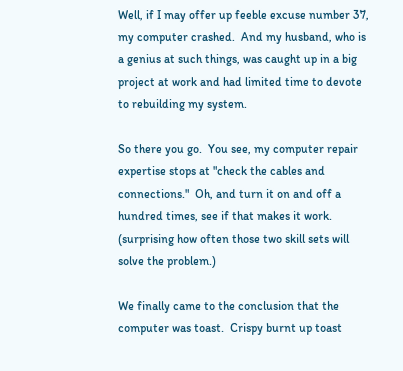Well, if I may offer up feeble excuse number 37, my computer crashed.  And my husband, who is a genius at such things, was caught up in a big project at work and had limited time to devote to rebuilding my system.

So there you go.  You see, my computer repair expertise stops at "check the cables and connections."  Oh, and turn it on and off a hundred times, see if that makes it work.  (surprising how often those two skill sets will solve the problem.)

We finally came to the conclusion that the computer was toast.  Crispy burnt up toast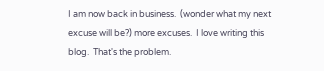I am now back in business.  (wonder what my next excuse will be?) more excuses.  I love writing this blog.  That's the problem.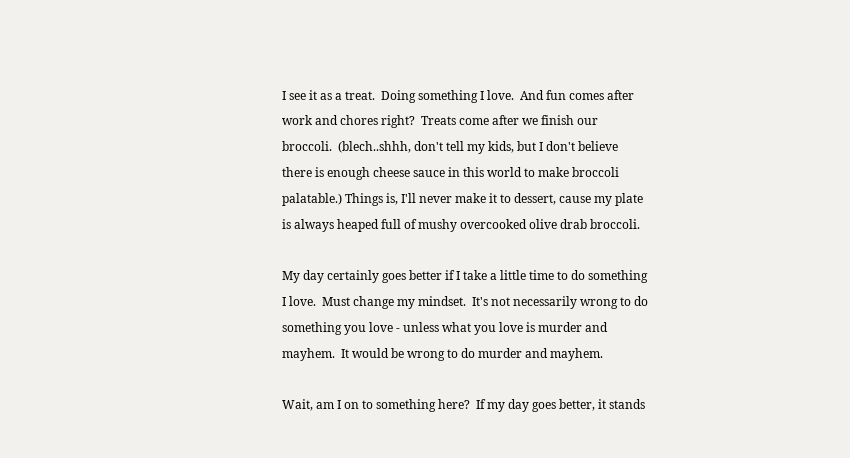I see it as a treat.  Doing something I love.  And fun comes after work and chores right?  Treats come after we finish our broccoli.  (blech..shhh, don't tell my kids, but I don't believe there is enough cheese sauce in this world to make broccoli palatable.) Things is, I'll never make it to dessert, cause my plate is always heaped full of mushy overcooked olive drab broccoli.

My day certainly goes better if I take a little time to do something I love.  Must change my mindset.  It's not necessarily wrong to do something you love - unless what you love is murder and mayhem.  It would be wrong to do murder and mayhem.

Wait, am I on to something here?  If my day goes better, it stands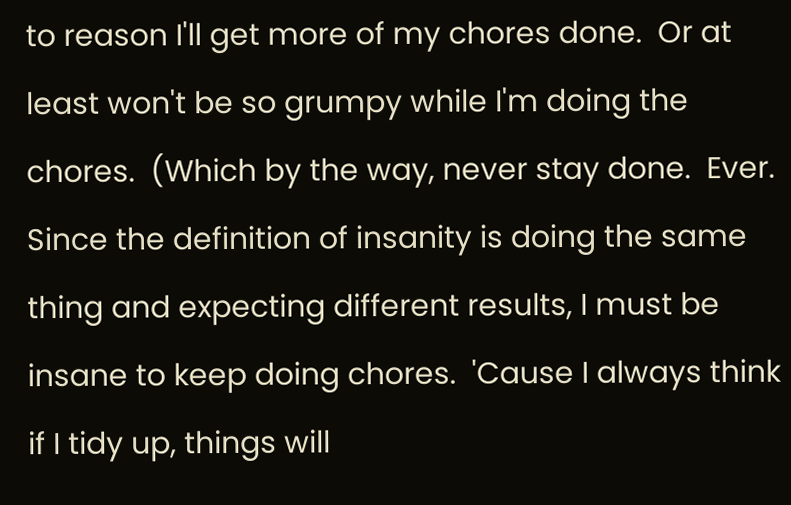to reason I'll get more of my chores done.  Or at least won't be so grumpy while I'm doing the chores.  (Which by the way, never stay done.  Ever.  Since the definition of insanity is doing the same thing and expecting different results, I must be insane to keep doing chores.  'Cause I always think if I tidy up, things will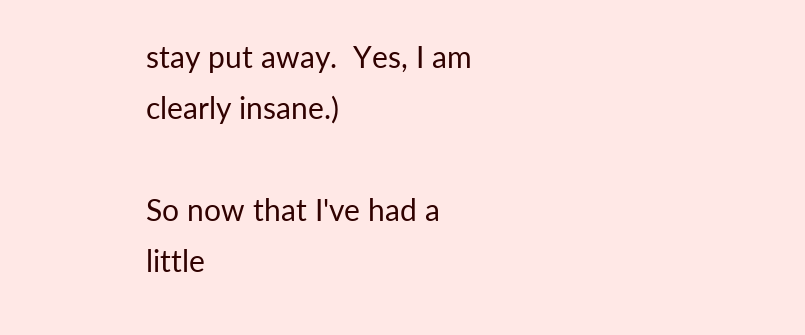stay put away.  Yes, I am clearly insane.)

So now that I've had a little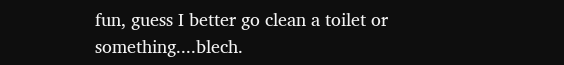fun, guess I better go clean a toilet or something....blech.